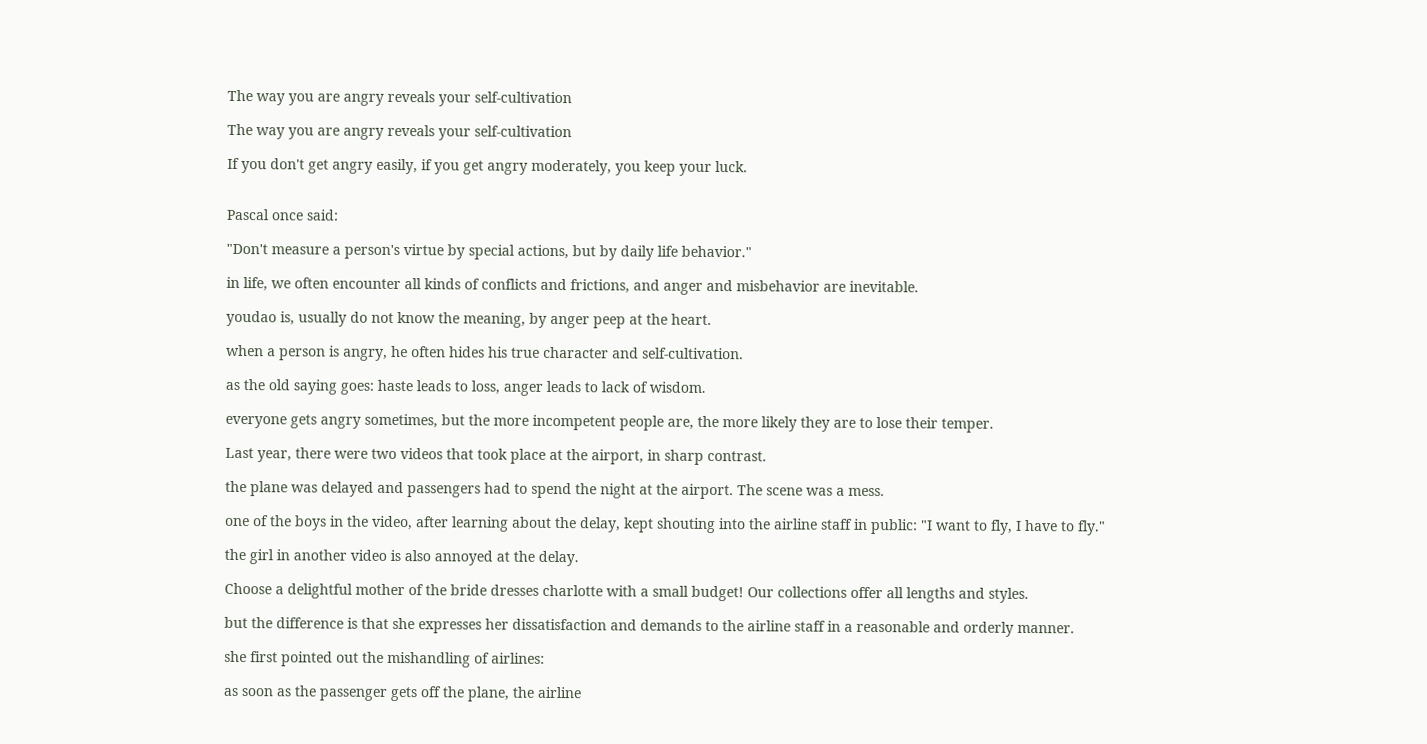The way you are angry reveals your self-cultivation

The way you are angry reveals your self-cultivation

If you don't get angry easily, if you get angry moderately, you keep your luck.


Pascal once said:

"Don't measure a person's virtue by special actions, but by daily life behavior."

in life, we often encounter all kinds of conflicts and frictions, and anger and misbehavior are inevitable.

youdao is, usually do not know the meaning, by anger peep at the heart.

when a person is angry, he often hides his true character and self-cultivation.

as the old saying goes: haste leads to loss, anger leads to lack of wisdom.

everyone gets angry sometimes, but the more incompetent people are, the more likely they are to lose their temper.

Last year, there were two videos that took place at the airport, in sharp contrast.

the plane was delayed and passengers had to spend the night at the airport. The scene was a mess.

one of the boys in the video, after learning about the delay, kept shouting into the airline staff in public: "I want to fly, I have to fly."

the girl in another video is also annoyed at the delay.

Choose a delightful mother of the bride dresses charlotte with a small budget! Our collections offer all lengths and styles.

but the difference is that she expresses her dissatisfaction and demands to the airline staff in a reasonable and orderly manner.

she first pointed out the mishandling of airlines:

as soon as the passenger gets off the plane, the airline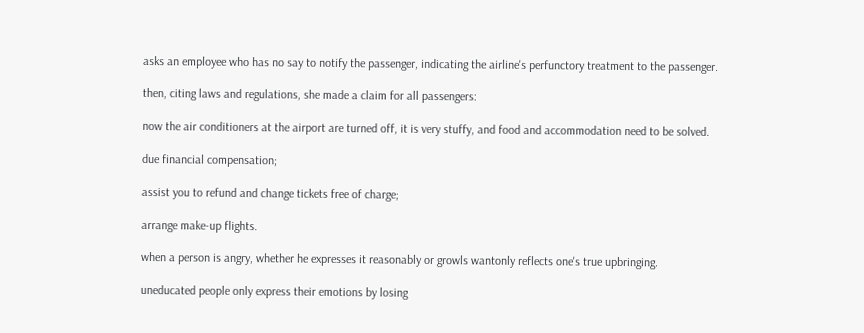asks an employee who has no say to notify the passenger, indicating the airline's perfunctory treatment to the passenger.

then, citing laws and regulations, she made a claim for all passengers:

now the air conditioners at the airport are turned off, it is very stuffy, and food and accommodation need to be solved.

due financial compensation;

assist you to refund and change tickets free of charge;

arrange make-up flights.

when a person is angry, whether he expresses it reasonably or growls wantonly reflects one's true upbringing.

uneducated people only express their emotions by losing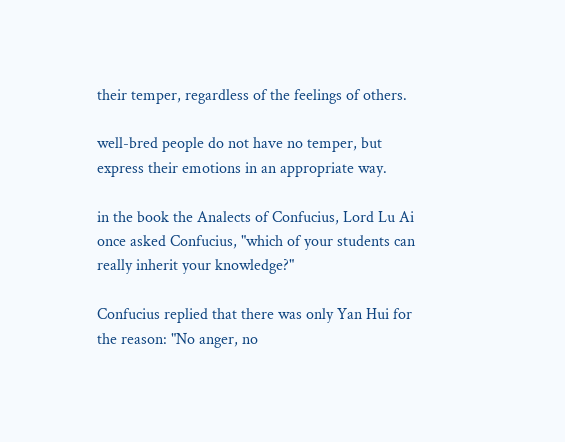their temper, regardless of the feelings of others.

well-bred people do not have no temper, but express their emotions in an appropriate way.

in the book the Analects of Confucius, Lord Lu Ai once asked Confucius, "which of your students can really inherit your knowledge?"

Confucius replied that there was only Yan Hui for the reason: "No anger, no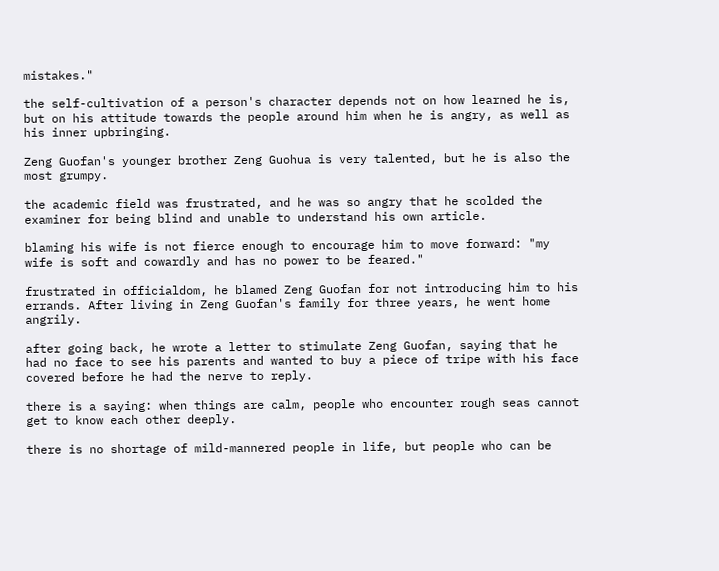mistakes."

the self-cultivation of a person's character depends not on how learned he is, but on his attitude towards the people around him when he is angry, as well as his inner upbringing.

Zeng Guofan's younger brother Zeng Guohua is very talented, but he is also the most grumpy.

the academic field was frustrated, and he was so angry that he scolded the examiner for being blind and unable to understand his own article.

blaming his wife is not fierce enough to encourage him to move forward: "my wife is soft and cowardly and has no power to be feared."

frustrated in officialdom, he blamed Zeng Guofan for not introducing him to his errands. After living in Zeng Guofan's family for three years, he went home angrily.

after going back, he wrote a letter to stimulate Zeng Guofan, saying that he had no face to see his parents and wanted to buy a piece of tripe with his face covered before he had the nerve to reply.

there is a saying: when things are calm, people who encounter rough seas cannot get to know each other deeply.

there is no shortage of mild-mannered people in life, but people who can be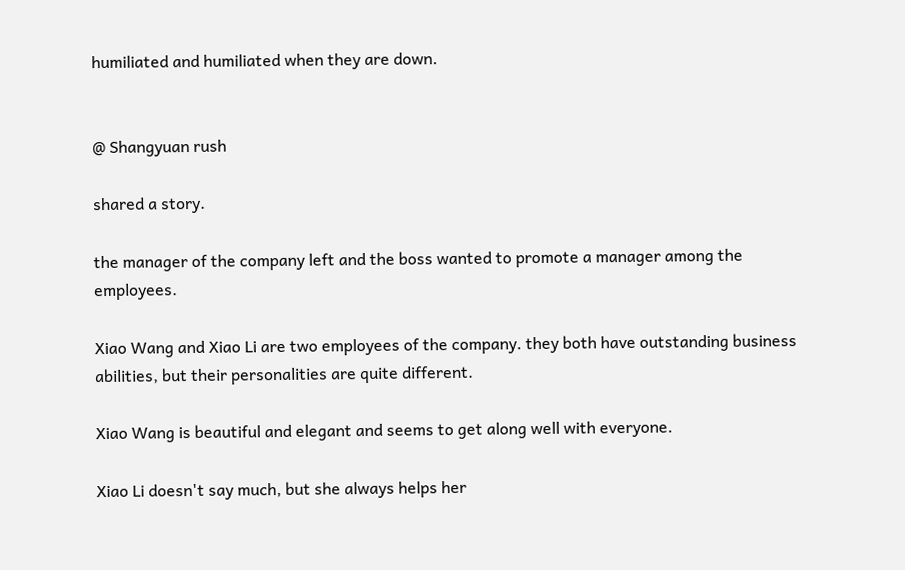humiliated and humiliated when they are down.


@ Shangyuan rush

shared a story.

the manager of the company left and the boss wanted to promote a manager among the employees.

Xiao Wang and Xiao Li are two employees of the company. they both have outstanding business abilities, but their personalities are quite different.

Xiao Wang is beautiful and elegant and seems to get along well with everyone.

Xiao Li doesn't say much, but she always helps her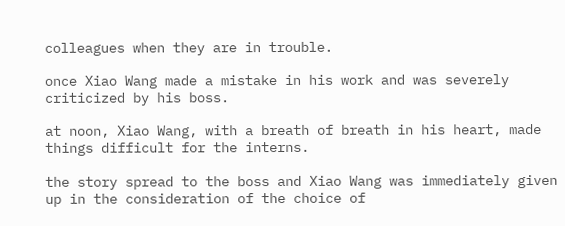colleagues when they are in trouble.

once Xiao Wang made a mistake in his work and was severely criticized by his boss.

at noon, Xiao Wang, with a breath of breath in his heart, made things difficult for the interns.

the story spread to the boss and Xiao Wang was immediately given up in the consideration of the choice of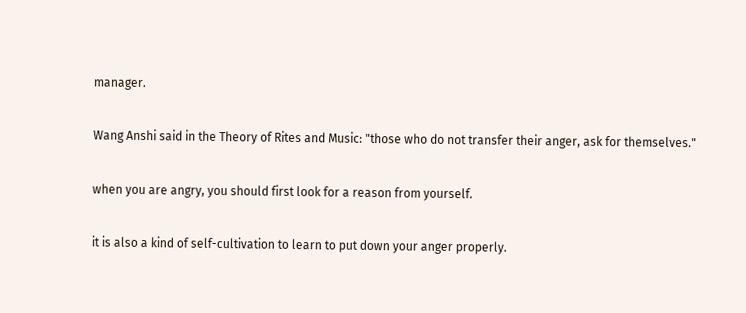manager.

Wang Anshi said in the Theory of Rites and Music: "those who do not transfer their anger, ask for themselves."

when you are angry, you should first look for a reason from yourself.

it is also a kind of self-cultivation to learn to put down your anger properly.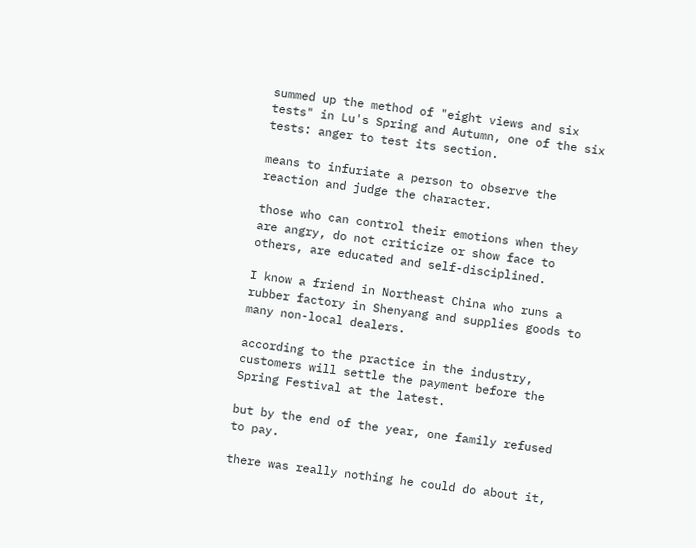summed up the method of "eight views and six tests" in Lu's Spring and Autumn, one of the six tests: anger to test its section.

means to infuriate a person to observe the reaction and judge the character.

those who can control their emotions when they are angry, do not criticize or show face to others, are educated and self-disciplined.

I know a friend in Northeast China who runs a rubber factory in Shenyang and supplies goods to many non-local dealers.

according to the practice in the industry, customers will settle the payment before the Spring Festival at the latest.

but by the end of the year, one family refused to pay.

there was really nothing he could do about it,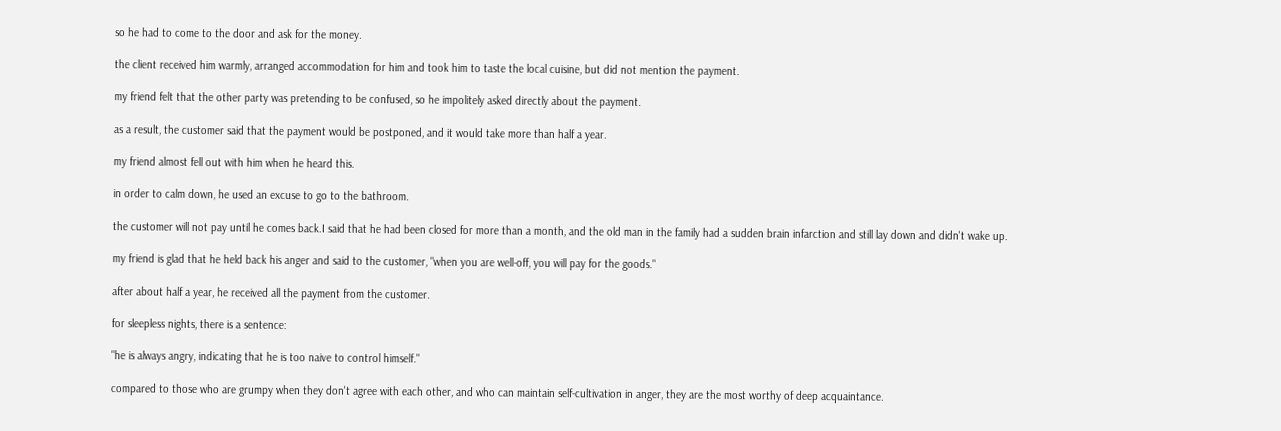so he had to come to the door and ask for the money.

the client received him warmly, arranged accommodation for him and took him to taste the local cuisine, but did not mention the payment.

my friend felt that the other party was pretending to be confused, so he impolitely asked directly about the payment.

as a result, the customer said that the payment would be postponed, and it would take more than half a year.

my friend almost fell out with him when he heard this.

in order to calm down, he used an excuse to go to the bathroom.

the customer will not pay until he comes back.I said that he had been closed for more than a month, and the old man in the family had a sudden brain infarction and still lay down and didn't wake up.

my friend is glad that he held back his anger and said to the customer, "when you are well-off, you will pay for the goods."

after about half a year, he received all the payment from the customer.

for sleepless nights, there is a sentence:

"he is always angry, indicating that he is too naive to control himself."

compared to those who are grumpy when they don't agree with each other, and who can maintain self-cultivation in anger, they are the most worthy of deep acquaintance.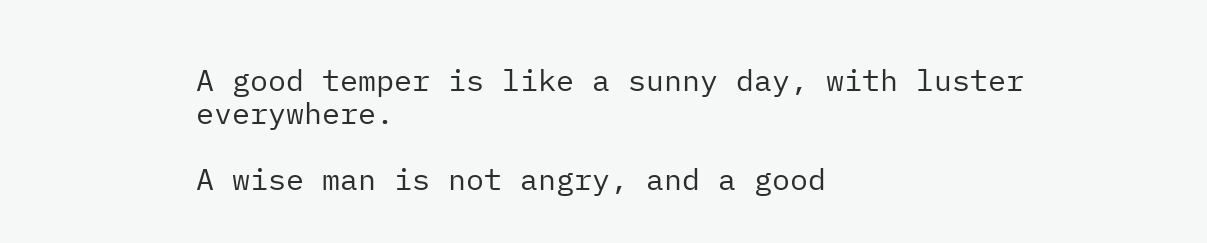A good temper is like a sunny day, with luster everywhere.

A wise man is not angry, and a good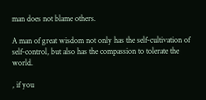man does not blame others.

A man of great wisdom not only has the self-cultivation of self-control, but also has the compassion to tolerate the world.

, if you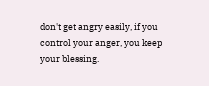don't get angry easily, if you control your anger, you keep your blessing.